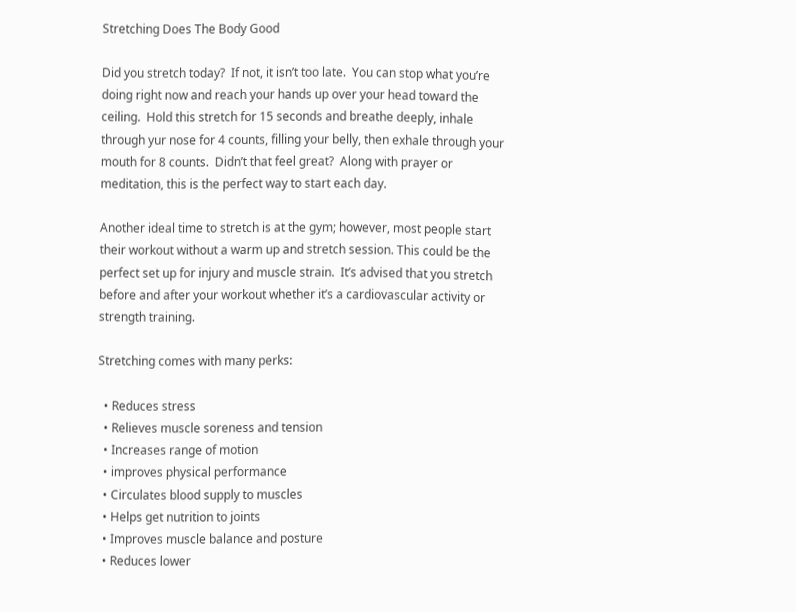Stretching Does The Body Good

Did you stretch today?  If not, it isn’t too late.  You can stop what you’re doing right now and reach your hands up over your head toward the ceiling.  Hold this stretch for 15 seconds and breathe deeply, inhale through yur nose for 4 counts, filling your belly, then exhale through your mouth for 8 counts.  Didn’t that feel great?  Along with prayer or meditation, this is the perfect way to start each day.

Another ideal time to stretch is at the gym; however, most people start their workout without a warm up and stretch session. This could be the perfect set up for injury and muscle strain.  It’s advised that you stretch before and after your workout whether it’s a cardiovascular activity or strength training.

Stretching comes with many perks:

  • Reduces stress
  • Relieves muscle soreness and tension
  • Increases range of motion
  • improves physical performance
  • Circulates blood supply to muscles
  • Helps get nutrition to joints
  • Improves muscle balance and posture
  • Reduces lower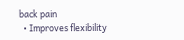back pain
  • Improves flexibility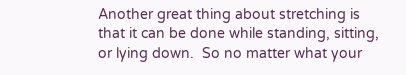Another great thing about stretching is that it can be done while standing, sitting, or lying down.  So no matter what your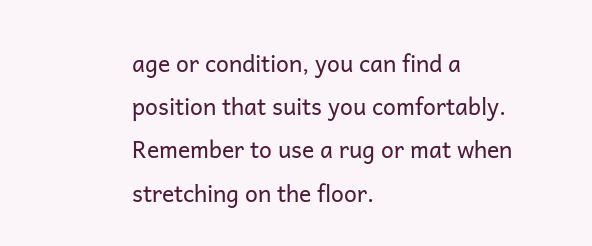age or condition, you can find a position that suits you comfortably.  Remember to use a rug or mat when stretching on the floor.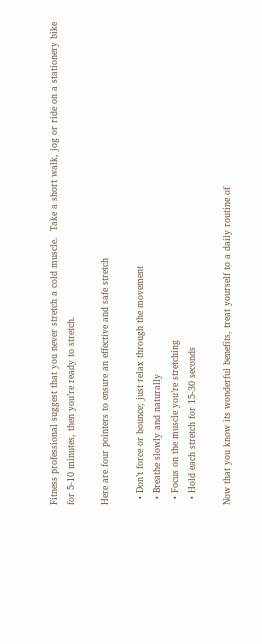Fitness professional suggest that you never stretch a cold muscle.  Take a short walk, jog or ride on a stationery bike for 5-10 minutes, then you’re ready to stretch.

Here are four pointers to ensure an effective and safe stretch

  • Don’t force or bounce; just relax through the movement
  • Breathe slowly and naturally
  • Focus on the muscle you’re stretching
  • Hold each stretch for 15-30 seconds

Now that you know its wonderful benefits, treat yourself to a daily routine of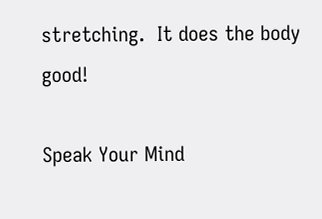stretching.  It does the body good!

Speak Your Mind